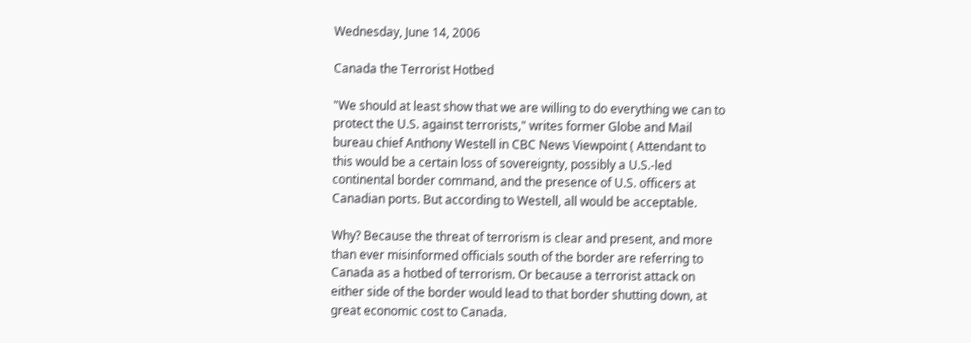Wednesday, June 14, 2006

Canada the Terrorist Hotbed

"We should at least show that we are willing to do everything we can to protect the U.S. against terrorists," writes former Globe and Mail bureau chief Anthony Westell in CBC News Viewpoint ( Attendant to this would be a certain loss of sovereignty, possibly a U.S.-led continental border command, and the presence of U.S. officers at Canadian ports. But according to Westell, all would be acceptable.

Why? Because the threat of terrorism is clear and present, and more than ever misinformed officials south of the border are referring to Canada as a hotbed of terrorism. Or because a terrorist attack on either side of the border would lead to that border shutting down, at great economic cost to Canada.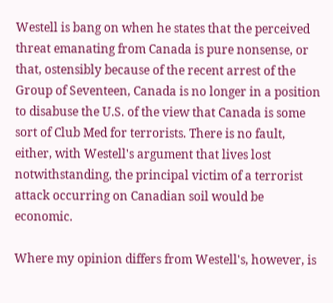Westell is bang on when he states that the perceived threat emanating from Canada is pure nonsense, or that, ostensibly because of the recent arrest of the Group of Seventeen, Canada is no longer in a position to disabuse the U.S. of the view that Canada is some sort of Club Med for terrorists. There is no fault, either, with Westell's argument that lives lost notwithstanding, the principal victim of a terrorist attack occurring on Canadian soil would be economic.

Where my opinion differs from Westell's, however, is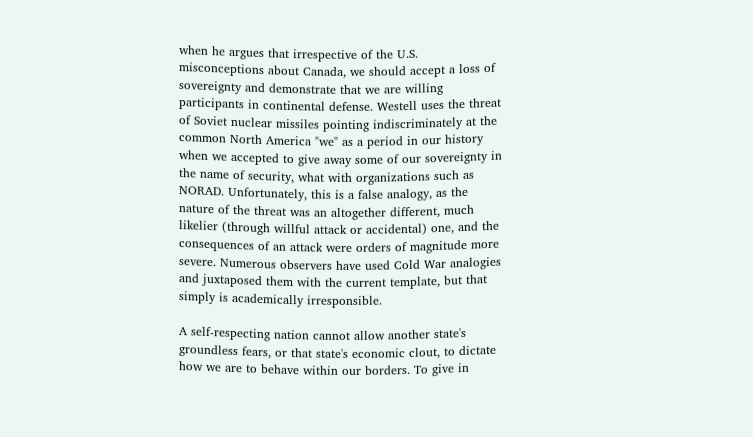when he argues that irrespective of the U.S. misconceptions about Canada, we should accept a loss of sovereignty and demonstrate that we are willing participants in continental defense. Westell uses the threat of Soviet nuclear missiles pointing indiscriminately at the common North America "we" as a period in our history when we accepted to give away some of our sovereignty in the name of security, what with organizations such as NORAD. Unfortunately, this is a false analogy, as the nature of the threat was an altogether different, much likelier (through willful attack or accidental) one, and the consequences of an attack were orders of magnitude more severe. Numerous observers have used Cold War analogies and juxtaposed them with the current template, but that simply is academically irresponsible.

A self-respecting nation cannot allow another state's groundless fears, or that state's economic clout, to dictate how we are to behave within our borders. To give in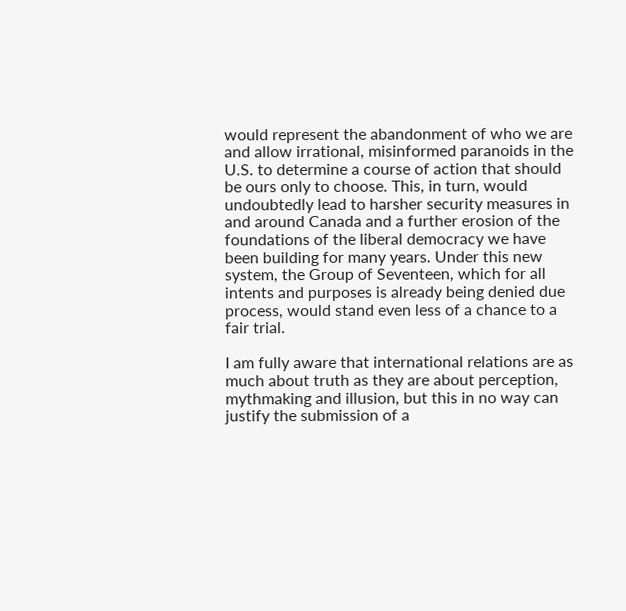would represent the abandonment of who we are and allow irrational, misinformed paranoids in the U.S. to determine a course of action that should be ours only to choose. This, in turn, would undoubtedly lead to harsher security measures in and around Canada and a further erosion of the foundations of the liberal democracy we have been building for many years. Under this new system, the Group of Seventeen, which for all intents and purposes is already being denied due process, would stand even less of a chance to a fair trial.

I am fully aware that international relations are as much about truth as they are about perception, mythmaking and illusion, but this in no way can justify the submission of a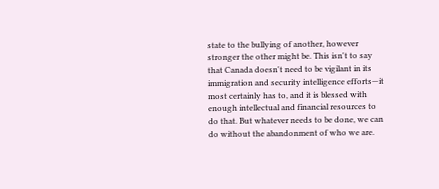state to the bullying of another, however stronger the other might be. This isn't to say that Canada doesn't need to be vigilant in its immigration and security intelligence efforts—it most certainly has to, and it is blessed with enough intellectual and financial resources to do that. But whatever needs to be done, we can do without the abandonment of who we are.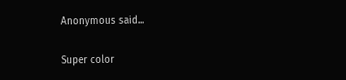Anonymous said...

Super color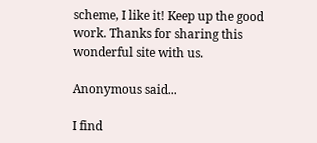scheme, I like it! Keep up the good work. Thanks for sharing this wonderful site with us.

Anonymous said...

I find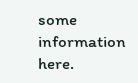some information here.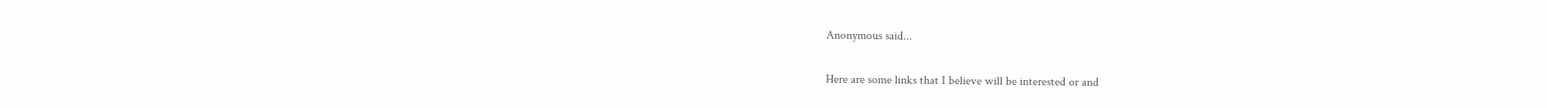Anonymous said...

Here are some links that I believe will be interested or and